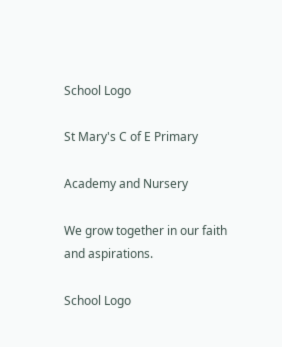School Logo

St Mary's C of E Primary

Academy and Nursery

We grow together in our faith and aspirations.

School Logo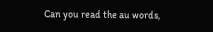Can you read the au words,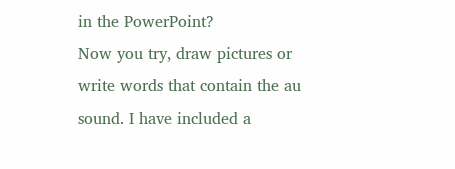in the PowerPoint?
Now you try, draw pictures or write words that contain the au sound. I have included a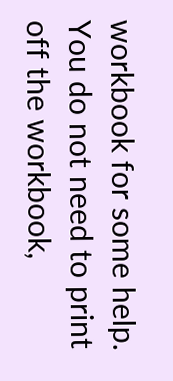workbook for some help.  You do not need to print off the workbook,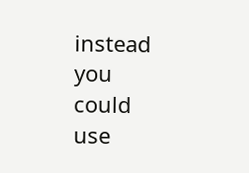instead you could use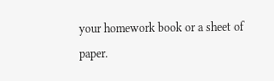your homework book or a sheet of paper.